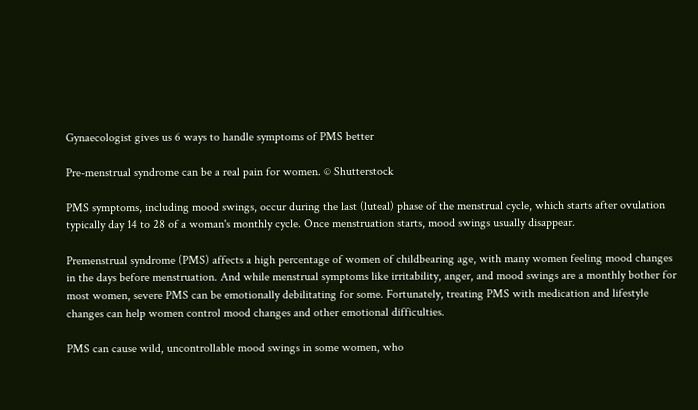Gynaecologist gives us 6 ways to handle symptoms of PMS better

Pre-menstrual syndrome can be a real pain for women. © Shutterstock

PMS symptoms, including mood swings, occur during the last (luteal) phase of the menstrual cycle, which starts after ovulation typically day 14 to 28 of a woman's monthly cycle. Once menstruation starts, mood swings usually disappear.

Premenstrual syndrome (PMS) affects a high percentage of women of childbearing age, with many women feeling mood changes in the days before menstruation. And while menstrual symptoms like irritability, anger, and mood swings are a monthly bother for most women, severe PMS can be emotionally debilitating for some. Fortunately, treating PMS with medication and lifestyle changes can help women control mood changes and other emotional difficulties.

PMS can cause wild, uncontrollable mood swings in some women, who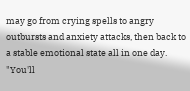may go from crying spells to angry outbursts and anxiety attacks, then back to a stable emotional state all in one day. "You'll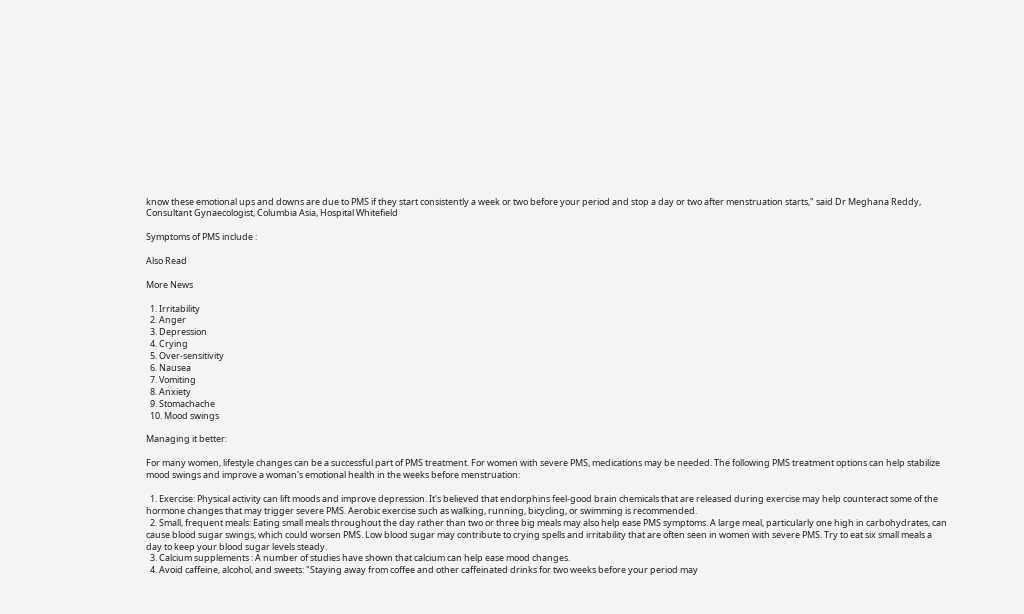know these emotional ups and downs are due to PMS if they start consistently a week or two before your period and stop a day or two after menstruation starts," said Dr Meghana Reddy, Consultant Gynaecologist, Columbia Asia, Hospital Whitefield

Symptoms of PMS include :

Also Read

More News

  1. Irritability
  2. Anger
  3. Depression
  4. Crying
  5. Over-sensitivity
  6. Nausea
  7. Vomiting
  8. Anxiety
  9. Stomachache
  10. Mood swings

Managing it better:

For many women, lifestyle changes can be a successful part of PMS treatment. For women with severe PMS, medications may be needed. The following PMS treatment options can help stabilize mood swings and improve a woman's emotional health in the weeks before menstruation:

  1. Exercise: Physical activity can lift moods and improve depression. It's believed that endorphins feel-good brain chemicals that are released during exercise may help counteract some of the hormone changes that may trigger severe PMS. Aerobic exercise such as walking, running, bicycling, or swimming is recommended.
  2. Small, frequent meals: Eating small meals throughout the day rather than two or three big meals may also help ease PMS symptoms. A large meal, particularly one high in carbohydrates, can cause blood sugar swings, which could worsen PMS. Low blood sugar may contribute to crying spells and irritability that are often seen in women with severe PMS. Try to eat six small meals a day to keep your blood sugar levels steady.
  3. Calcium supplements : A number of studies have shown that calcium can help ease mood changes.
  4. Avoid caffeine, alcohol, and sweets: "Staying away from coffee and other caffeinated drinks for two weeks before your period may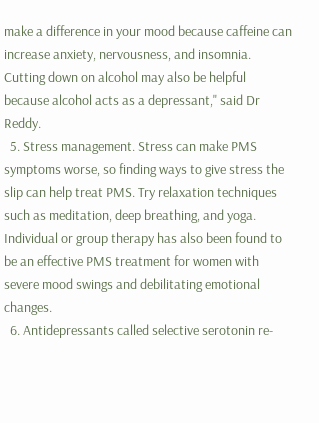make a difference in your mood because caffeine can increase anxiety, nervousness, and insomnia. Cutting down on alcohol may also be helpful because alcohol acts as a depressant," said Dr Reddy.
  5. Stress management. Stress can make PMS symptoms worse, so finding ways to give stress the slip can help treat PMS. Try relaxation techniques such as meditation, deep breathing, and yoga. Individual or group therapy has also been found to be an effective PMS treatment for women with severe mood swings and debilitating emotional changes.
  6. Antidepressants called selective serotonin re-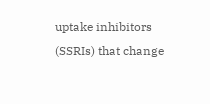uptake inhibitors (SSRIs) that change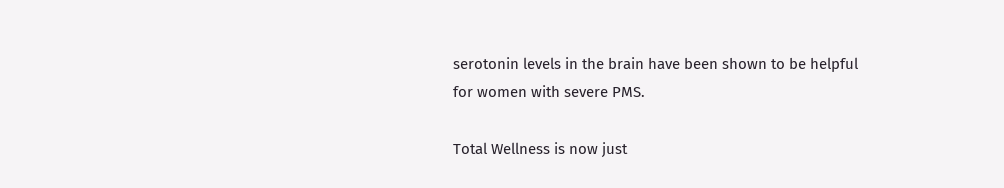serotonin levels in the brain have been shown to be helpful for women with severe PMS.

Total Wellness is now just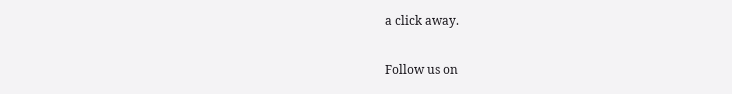a click away.

Follow us on